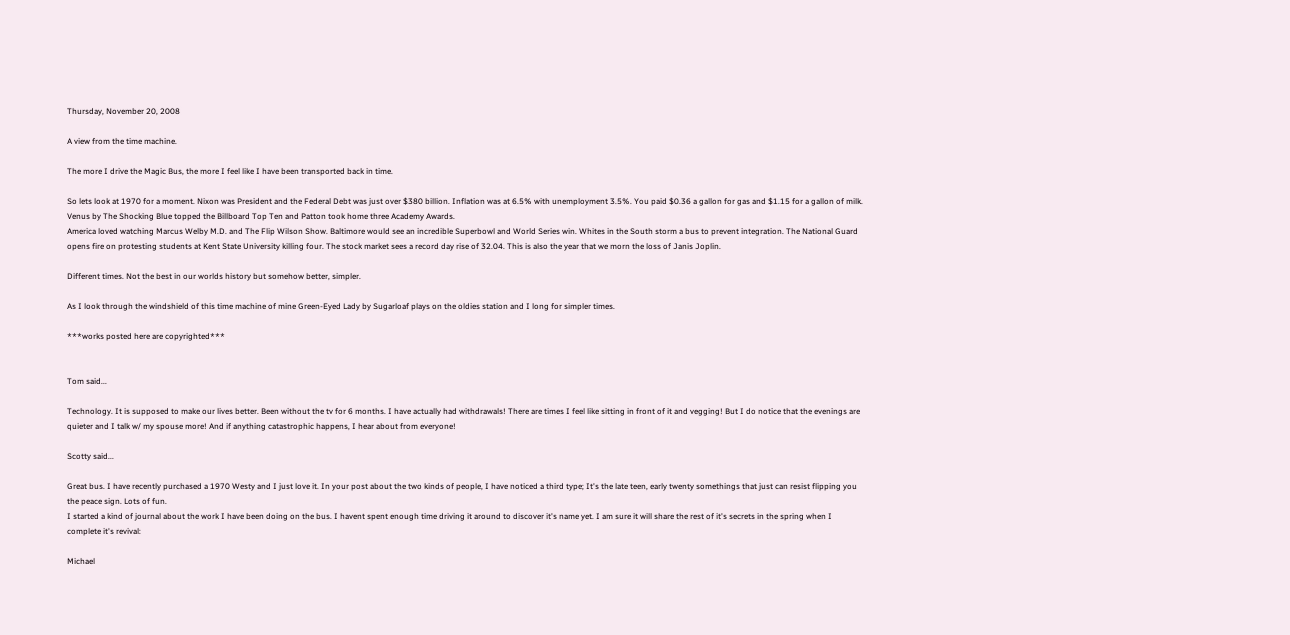Thursday, November 20, 2008

A view from the time machine.

The more I drive the Magic Bus, the more I feel like I have been transported back in time.

So lets look at 1970 for a moment. Nixon was President and the Federal Debt was just over $380 billion. Inflation was at 6.5% with unemployment 3.5%. You paid $0.36 a gallon for gas and $1.15 for a gallon of milk. Venus by The Shocking Blue topped the Billboard Top Ten and Patton took home three Academy Awards.
America loved watching Marcus Welby M.D. and The Flip Wilson Show. Baltimore would see an incredible Superbowl and World Series win. Whites in the South storm a bus to prevent integration. The National Guard opens fire on protesting students at Kent State University killing four. The stock market sees a record day rise of 32.04. This is also the year that we morn the loss of Janis Joplin.

Different times. Not the best in our worlds history but somehow better, simpler.

As I look through the windshield of this time machine of mine Green-Eyed Lady by Sugarloaf plays on the oldies station and I long for simpler times.

***works posted here are copyrighted***


Tom said...

Technology. It is supposed to make our lives better. Been without the tv for 6 months. I have actually had withdrawals! There are times I feel like sitting in front of it and vegging! But I do notice that the evenings are quieter and I talk w/ my spouse more! And if anything catastrophic happens, I hear about from everyone!

Scotty said...

Great bus. I have recently purchased a 1970 Westy and I just love it. In your post about the two kinds of people, I have noticed a third type; It's the late teen, early twenty somethings that just can resist flipping you the peace sign. Lots of fun.
I started a kind of journal about the work I have been doing on the bus. I havent spent enough time driving it around to discover it's name yet. I am sure it will share the rest of it's secrets in the spring when I complete it's revival:

Michael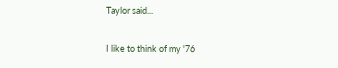Taylor said...

I like to think of my '76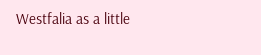Westfalia as a little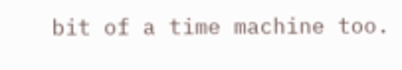bit of a time machine too.